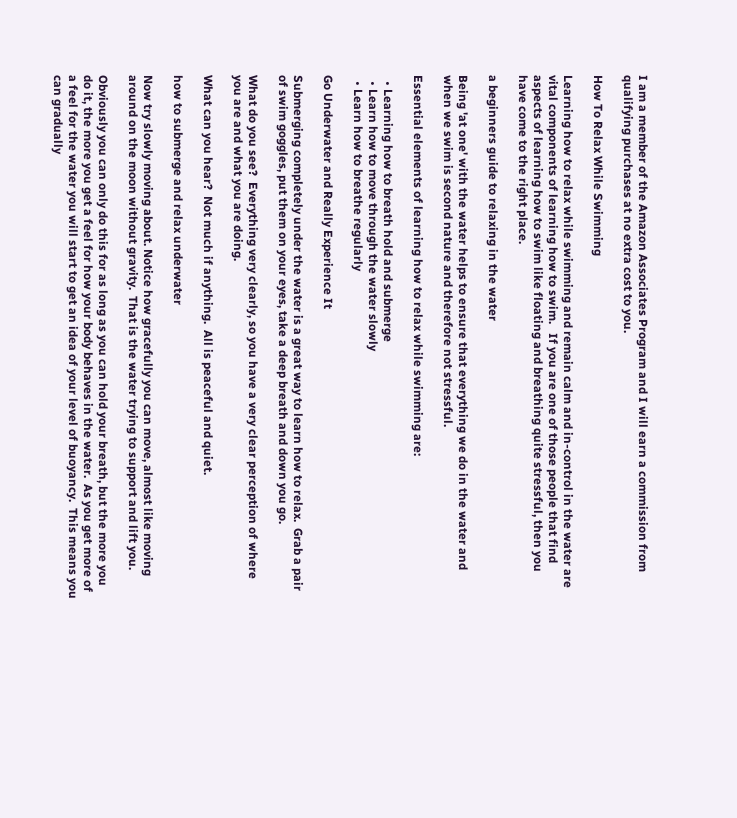I am a member of the Amazon Associates Program and I will earn a commission from qualifying purchases at no extra cost to you.

How To Relax While Swimming

Learning how to relax while swimming and remain calm and in-control in the water are vital components of learning how to swim.   If you are one of those people that find aspects of learning how to swim like floating and breathing quite stressful, then you have come to the right place.

a beginners guide to relaxing in the water

Being 'at one' with the water helps to ensure that everything we do in the water and when we swim is second nature and therefore not stressful.

Essential elements of learning how to relax while swimming are:

  • Learning how to breath hold and submerge
  • Learn how to move through the water slowly
  • Learn how to breathe regularly

Go Underwater and Really Experience It

Submerging completely under the water is a great way to learn how to relax.  Grab a pair of swim goggles, put them on your eyes, take a deep breath and down you go.

What do you see?  Everything very clearly, so you have a very clear perception of where you are and what you are doing.

What can you hear?  Not much if anything.  All is peaceful and quiet.

how to submerge and relax underwater

Now try slowly moving about. Notice how gracefully you can move, almost like moving around on the moon without gravity.  That is the water trying to support and lift you.

Obviously you can only do this for as long as you can hold your breath, but the more you do it, the more you get a feel for how your body behaves in the water.  As you get more of a feel for the water you will start to get an idea of your level of buoyancy.  This means you can gradually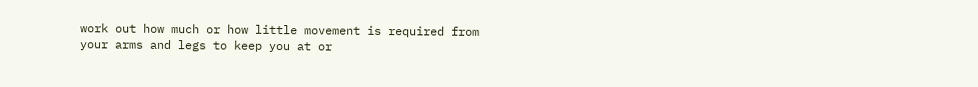work out how much or how little movement is required from your arms and legs to keep you at or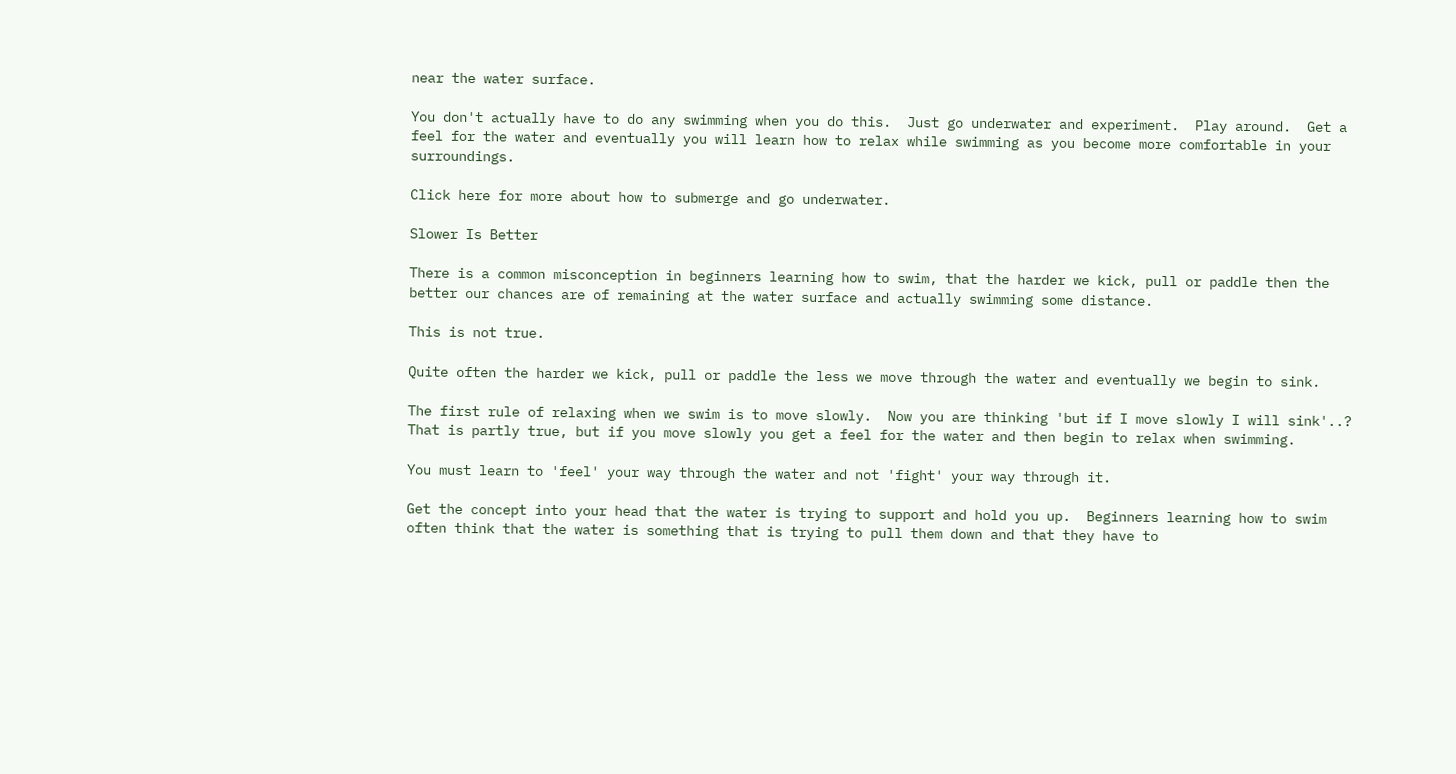near the water surface.

You don't actually have to do any swimming when you do this.  Just go underwater and experiment.  Play around.  Get a feel for the water and eventually you will learn how to relax while swimming as you become more comfortable in your surroundings.

Click here for more about how to submerge and go underwater.

Slower Is Better

There is a common misconception in beginners learning how to swim, that the harder we kick, pull or paddle then the better our chances are of remaining at the water surface and actually swimming some distance.

This is not true.

Quite often the harder we kick, pull or paddle the less we move through the water and eventually we begin to sink.

The first rule of relaxing when we swim is to move slowly.  Now you are thinking 'but if I move slowly I will sink'..?  That is partly true, but if you move slowly you get a feel for the water and then begin to relax when swimming.

You must learn to 'feel' your way through the water and not 'fight' your way through it.

Get the concept into your head that the water is trying to support and hold you up.  Beginners learning how to swim often think that the water is something that is trying to pull them down and that they have to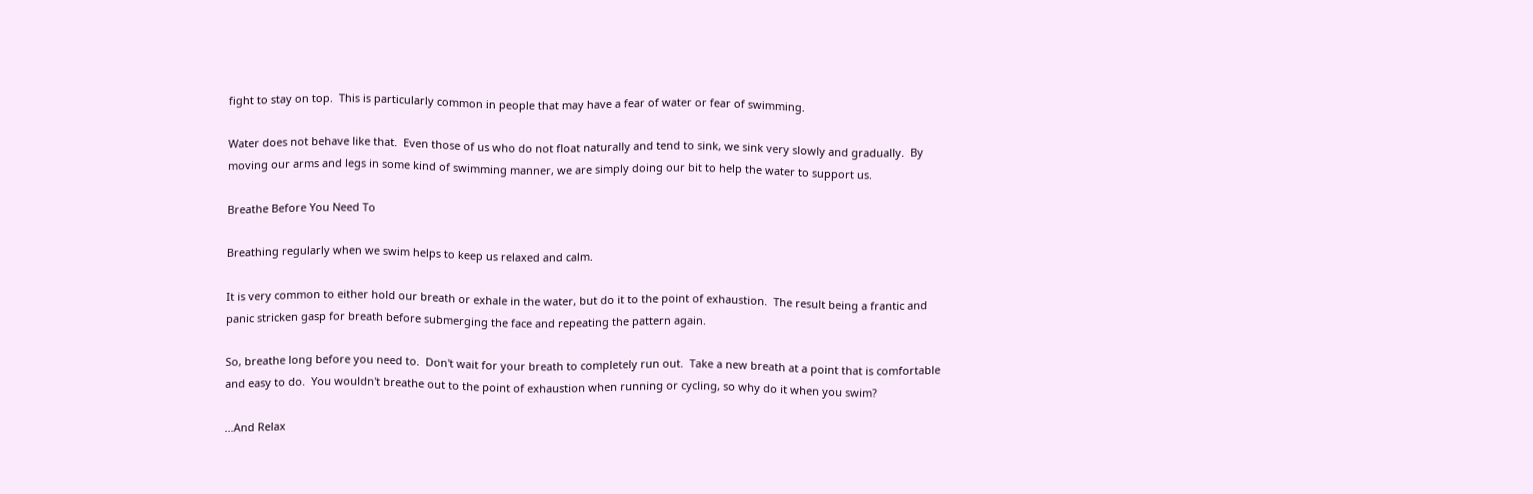fight to stay on top.  This is particularly common in people that may have a fear of water or fear of swimming.

Water does not behave like that.  Even those of us who do not float naturally and tend to sink, we sink very slowly and gradually.  By moving our arms and legs in some kind of swimming manner, we are simply doing our bit to help the water to support us.

Breathe Before You Need To

Breathing regularly when we swim helps to keep us relaxed and calm.

It is very common to either hold our breath or exhale in the water, but do it to the point of exhaustion.  The result being a frantic and panic stricken gasp for breath before submerging the face and repeating the pattern again.

So, breathe long before you need to.  Don't wait for your breath to completely run out.  Take a new breath at a point that is comfortable and easy to do.  You wouldn't breathe out to the point of exhaustion when running or cycling, so why do it when you swim?

...And Relax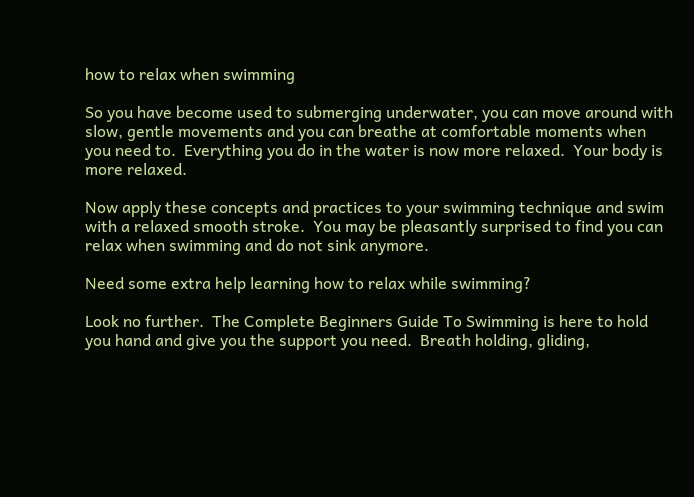how to relax when swimming

So you have become used to submerging underwater, you can move around with slow, gentle movements and you can breathe at comfortable moments when you need to.  Everything you do in the water is now more relaxed.  Your body is more relaxed.

Now apply these concepts and practices to your swimming technique and swim with a relaxed smooth stroke.  You may be pleasantly surprised to find you can relax when swimming and do not sink anymore.

Need some extra help learning how to relax while swimming?

Look no further.  The Complete Beginners Guide To Swimming is here to hold you hand and give you the support you need.  Breath holding, gliding,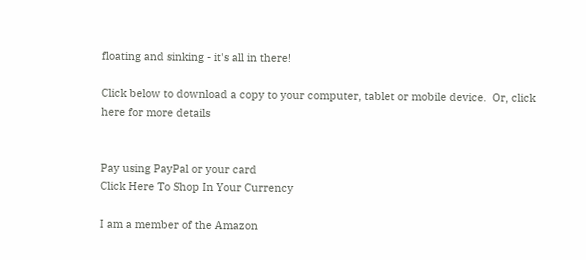floating and sinking - it's all in there!

Click below to download a copy to your computer, tablet or mobile device.  Or, click here for more details


Pay using PayPal or your card
Click Here To Shop In Your Currency

I am a member of the Amazon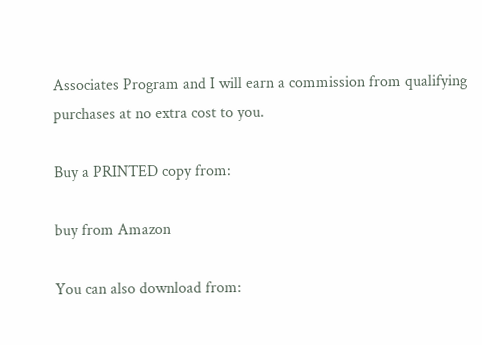Associates Program and I will earn a commission from qualifying purchases at no extra cost to you.

Buy a PRINTED copy from:

buy from Amazon

You can also download from: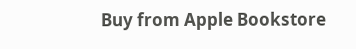Buy from Apple Bookstore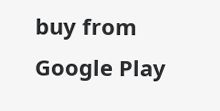buy from Google Play